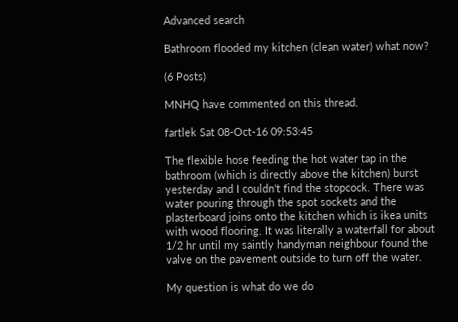Advanced search

Bathroom flooded my kitchen (clean water) what now?

(6 Posts)

MNHQ have commented on this thread.

fartlek Sat 08-Oct-16 09:53:45

The flexible hose feeding the hot water tap in the bathroom (which is directly above the kitchen) burst yesterday and I couldn't find the stopcock. There was water pouring through the spot sockets and the plasterboard joins onto the kitchen which is ikea units with wood flooring. It was literally a waterfall for about 1/2 hr until my saintly handyman neighbour found the valve on the pavement outside to turn off the water.

My question is what do we do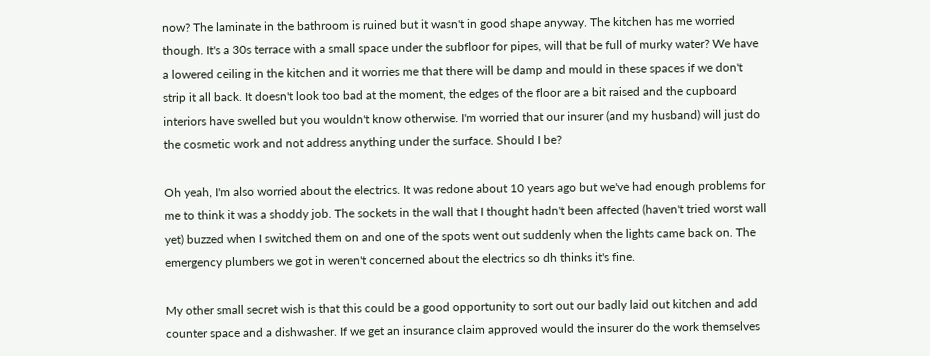now? The laminate in the bathroom is ruined but it wasn't in good shape anyway. The kitchen has me worried though. It's a 30s terrace with a small space under the subfloor for pipes, will that be full of murky water? We have a lowered ceiling in the kitchen and it worries me that there will be damp and mould in these spaces if we don't strip it all back. It doesn't look too bad at the moment, the edges of the floor are a bit raised and the cupboard interiors have swelled but you wouldn't know otherwise. I'm worried that our insurer (and my husband) will just do the cosmetic work and not address anything under the surface. Should I be?

Oh yeah, I'm also worried about the electrics. It was redone about 10 years ago but we've had enough problems for me to think it was a shoddy job. The sockets in the wall that I thought hadn't been affected (haven't tried worst wall yet) buzzed when I switched them on and one of the spots went out suddenly when the lights came back on. The emergency plumbers we got in weren't concerned about the electrics so dh thinks it's fine.

My other small secret wish is that this could be a good opportunity to sort out our badly laid out kitchen and add counter space and a dishwasher. If we get an insurance claim approved would the insurer do the work themselves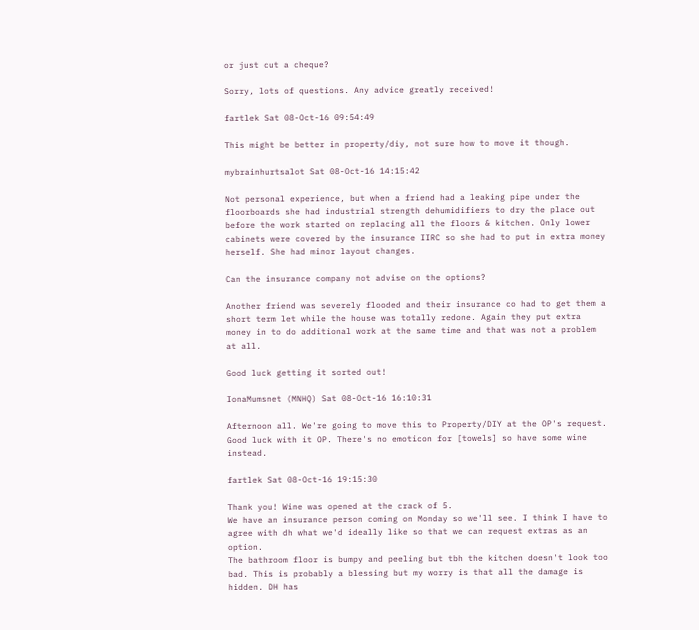or just cut a cheque?

Sorry, lots of questions. Any advice greatly received!

fartlek Sat 08-Oct-16 09:54:49

This might be better in property/diy, not sure how to move it though.

mybrainhurtsalot Sat 08-Oct-16 14:15:42

Not personal experience, but when a friend had a leaking pipe under the floorboards she had industrial strength dehumidifiers to dry the place out before the work started on replacing all the floors & kitchen. Only lower cabinets were covered by the insurance IIRC so she had to put in extra money herself. She had minor layout changes.

Can the insurance company not advise on the options?

Another friend was severely flooded and their insurance co had to get them a short term let while the house was totally redone. Again they put extra money in to do additional work at the same time and that was not a problem at all.

Good luck getting it sorted out!

IonaMumsnet (MNHQ) Sat 08-Oct-16 16:10:31

Afternoon all. We're going to move this to Property/DIY at the OP's request. Good luck with it OP. There's no emoticon for [towels] so have some wine instead.

fartlek Sat 08-Oct-16 19:15:30

Thank you! Wine was opened at the crack of 5.
We have an insurance person coming on Monday so we'll see. I think I have to agree with dh what we'd ideally like so that we can request extras as an option.
The bathroom floor is bumpy and peeling but tbh the kitchen doesn't look too bad. This is probably a blessing but my worry is that all the damage is hidden. DH has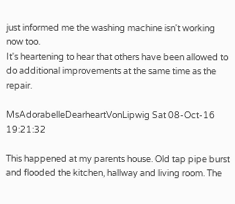just informed me the washing machine isn't working now too.
It's heartening to hear that others have been allowed to do additional improvements at the same time as the repair.

MsAdorabelleDearheartVonLipwig Sat 08-Oct-16 19:21:32

This happened at my parents house. Old tap pipe burst and flooded the kitchen, hallway and living room. The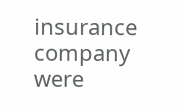insurance company were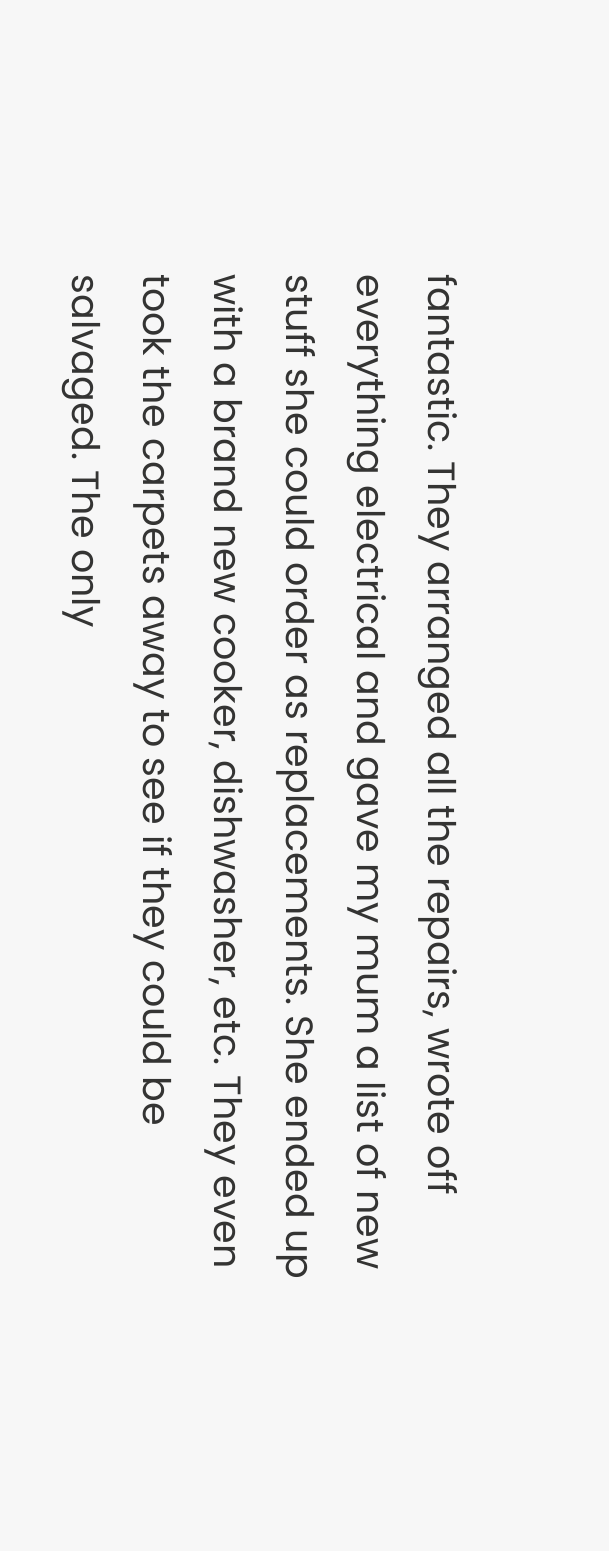fantastic. They arranged all the repairs, wrote off everything electrical and gave my mum a list of new stuff she could order as replacements. She ended up with a brand new cooker, dishwasher, etc. They even took the carpets away to see if they could be salvaged. The only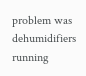problem was dehumidifiers running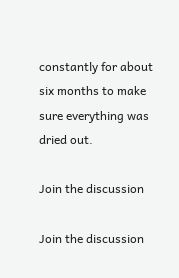constantly for about six months to make sure everything was dried out.

Join the discussion

Join the discussion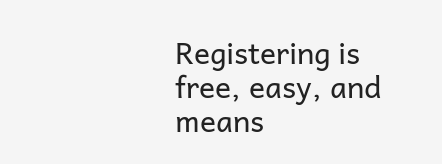Registering is free, easy, and means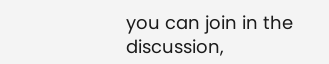you can join in the discussion,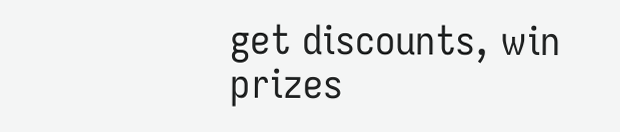get discounts, win prizes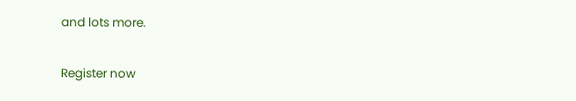and lots more.

Register now